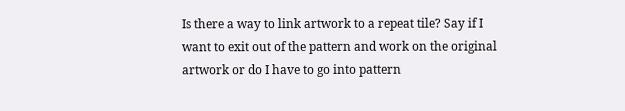Is there a way to link artwork to a repeat tile? Say if I want to exit out of the pattern and work on the original artwork or do I have to go into pattern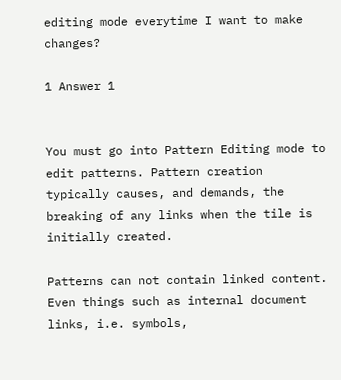editing mode everytime I want to make changes?

1 Answer 1


You must go into Pattern Editing mode to edit patterns. Pattern creation typically causes, and demands, the breaking of any links when the tile is initially created.

Patterns can not contain linked content. Even things such as internal document links, i.e. symbols,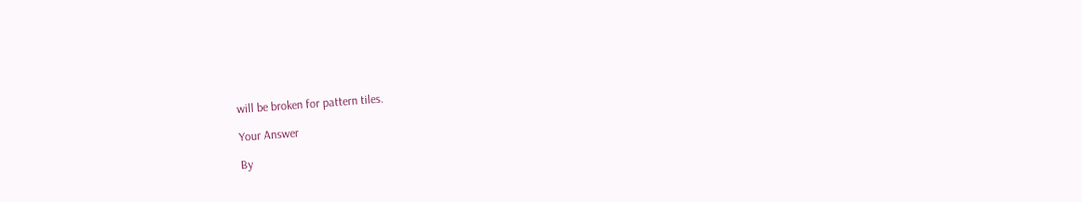will be broken for pattern tiles.

Your Answer

By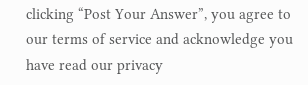clicking “Post Your Answer”, you agree to our terms of service and acknowledge you have read our privacy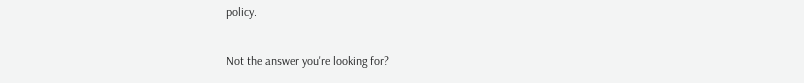policy.

Not the answer you're looking for?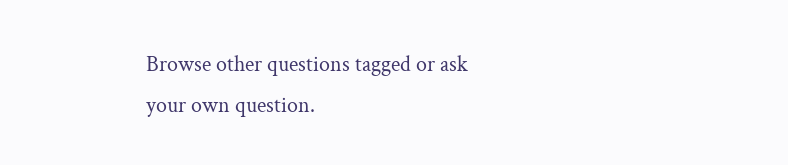Browse other questions tagged or ask your own question.